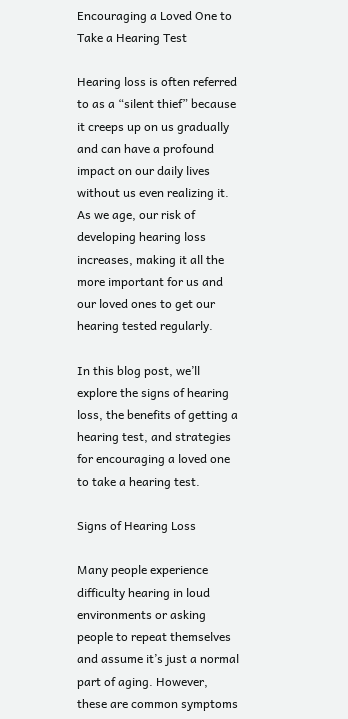Encouraging a Loved One to Take a Hearing Test

Hearing loss is often referred to as a “silent thief” because it creeps up on us gradually and can have a profound impact on our daily lives without us even realizing it. As we age, our risk of developing hearing loss increases, making it all the more important for us and our loved ones to get our hearing tested regularly.

In this blog post, we’ll explore the signs of hearing loss, the benefits of getting a hearing test, and strategies for encouraging a loved one to take a hearing test.

Signs of Hearing Loss

Many people experience difficulty hearing in loud environments or asking people to repeat themselves and assume it’s just a normal part of aging. However, these are common symptoms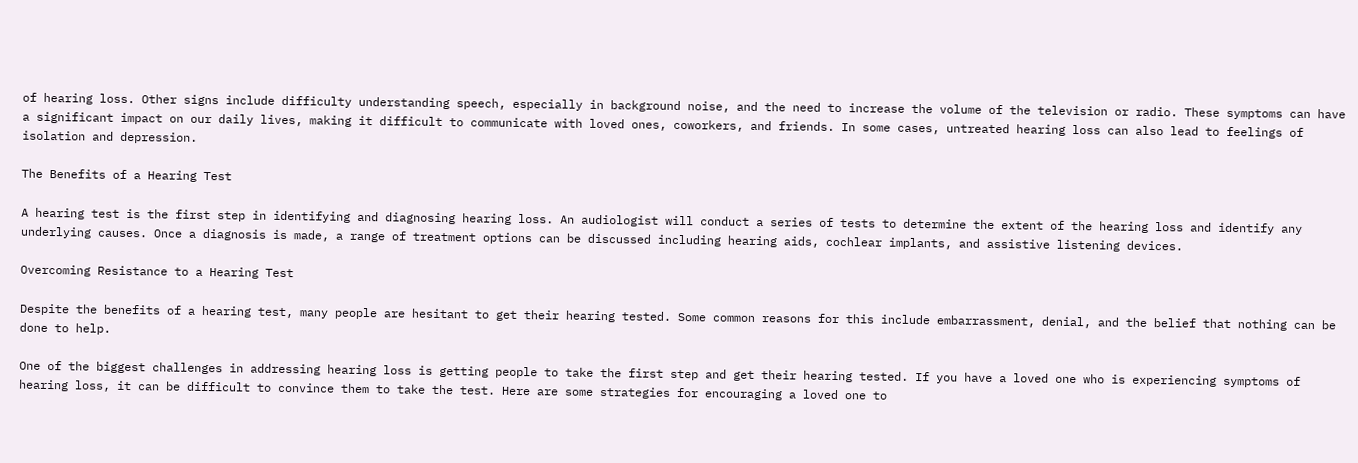of hearing loss. Other signs include difficulty understanding speech, especially in background noise, and the need to increase the volume of the television or radio. These symptoms can have a significant impact on our daily lives, making it difficult to communicate with loved ones, coworkers, and friends. In some cases, untreated hearing loss can also lead to feelings of isolation and depression.

The Benefits of a Hearing Test

A hearing test is the first step in identifying and diagnosing hearing loss. An audiologist will conduct a series of tests to determine the extent of the hearing loss and identify any underlying causes. Once a diagnosis is made, a range of treatment options can be discussed including hearing aids, cochlear implants, and assistive listening devices.

Overcoming Resistance to a Hearing Test

Despite the benefits of a hearing test, many people are hesitant to get their hearing tested. Some common reasons for this include embarrassment, denial, and the belief that nothing can be done to help.

One of the biggest challenges in addressing hearing loss is getting people to take the first step and get their hearing tested. If you have a loved one who is experiencing symptoms of hearing loss, it can be difficult to convince them to take the test. Here are some strategies for encouraging a loved one to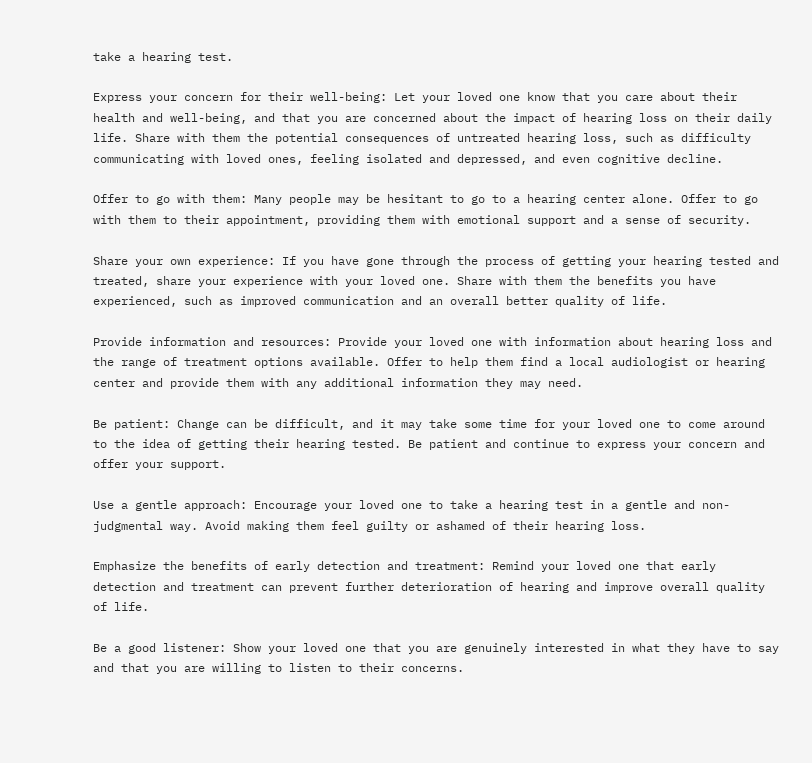take a hearing test.

Express your concern for their well-being: Let your loved one know that you care about their health and well-being, and that you are concerned about the impact of hearing loss on their daily life. Share with them the potential consequences of untreated hearing loss, such as difficulty communicating with loved ones, feeling isolated and depressed, and even cognitive decline.

Offer to go with them: Many people may be hesitant to go to a hearing center alone. Offer to go with them to their appointment, providing them with emotional support and a sense of security.

Share your own experience: If you have gone through the process of getting your hearing tested and treated, share your experience with your loved one. Share with them the benefits you have experienced, such as improved communication and an overall better quality of life.

Provide information and resources: Provide your loved one with information about hearing loss and the range of treatment options available. Offer to help them find a local audiologist or hearing center and provide them with any additional information they may need.

Be patient: Change can be difficult, and it may take some time for your loved one to come around to the idea of getting their hearing tested. Be patient and continue to express your concern and offer your support.

Use a gentle approach: Encourage your loved one to take a hearing test in a gentle and non-judgmental way. Avoid making them feel guilty or ashamed of their hearing loss.

Emphasize the benefits of early detection and treatment: Remind your loved one that early detection and treatment can prevent further deterioration of hearing and improve overall quality of life.

Be a good listener: Show your loved one that you are genuinely interested in what they have to say and that you are willing to listen to their concerns.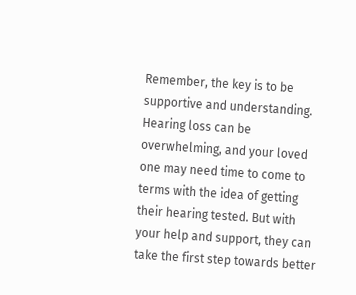Remember, the key is to be supportive and understanding. Hearing loss can be overwhelming, and your loved one may need time to come to terms with the idea of getting their hearing tested. But with your help and support, they can take the first step towards better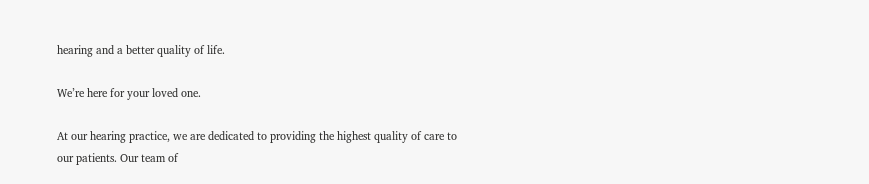hearing and a better quality of life.

We’re here for your loved one.

At our hearing practice, we are dedicated to providing the highest quality of care to our patients. Our team of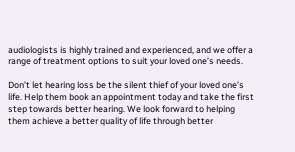audiologists is highly trained and experienced, and we offer a range of treatment options to suit your loved one’s needs.

Don’t let hearing loss be the silent thief of your loved one’s life. Help them book an appointment today and take the first step towards better hearing. We look forward to helping them achieve a better quality of life through better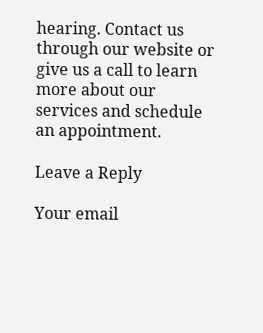hearing. Contact us through our website or give us a call to learn more about our services and schedule an appointment.

Leave a Reply

Your email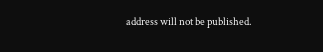address will not be published.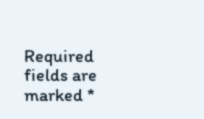Required fields are marked *